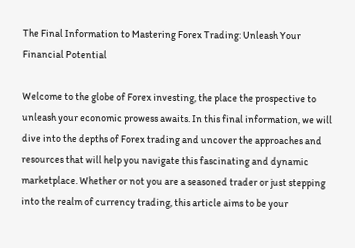The Final Information to Mastering Forex Trading: Unleash Your Financial Potential

Welcome to the globe of Forex investing, the place the prospective to unleash your economic prowess awaits. In this final information, we will dive into the depths of Forex trading and uncover the approaches and resources that will help you navigate this fascinating and dynamic marketplace. Whether or not you are a seasoned trader or just stepping into the realm of currency trading, this article aims to be your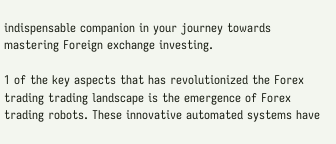indispensable companion in your journey towards mastering Foreign exchange investing.

1 of the key aspects that has revolutionized the Forex trading trading landscape is the emergence of Forex trading robots. These innovative automated systems have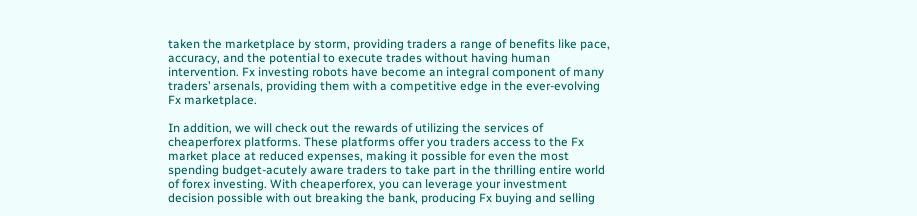taken the marketplace by storm, providing traders a range of benefits like pace, accuracy, and the potential to execute trades without having human intervention. Fx investing robots have become an integral component of many traders’ arsenals, providing them with a competitive edge in the ever-evolving Fx marketplace.

In addition, we will check out the rewards of utilizing the services of cheaperforex platforms. These platforms offer you traders access to the Fx market place at reduced expenses, making it possible for even the most spending budget-acutely aware traders to take part in the thrilling entire world of forex investing. With cheaperforex, you can leverage your investment decision possible with out breaking the bank, producing Fx buying and selling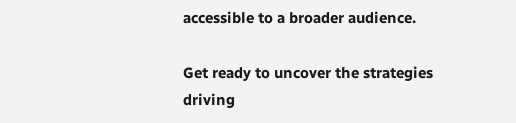accessible to a broader audience.

Get ready to uncover the strategies driving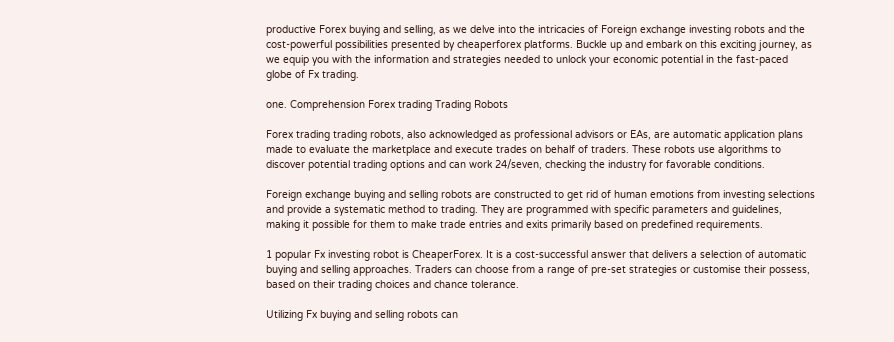productive Forex buying and selling, as we delve into the intricacies of Foreign exchange investing robots and the cost-powerful possibilities presented by cheaperforex platforms. Buckle up and embark on this exciting journey, as we equip you with the information and strategies needed to unlock your economic potential in the fast-paced globe of Fx trading.

one. Comprehension Forex trading Trading Robots

Forex trading trading robots, also acknowledged as professional advisors or EAs, are automatic application plans made to evaluate the marketplace and execute trades on behalf of traders. These robots use algorithms to discover potential trading options and can work 24/seven, checking the industry for favorable conditions.

Foreign exchange buying and selling robots are constructed to get rid of human emotions from investing selections and provide a systematic method to trading. They are programmed with specific parameters and guidelines, making it possible for them to make trade entries and exits primarily based on predefined requirements.

1 popular Fx investing robot is CheaperForex. It is a cost-successful answer that delivers a selection of automatic buying and selling approaches. Traders can choose from a range of pre-set strategies or customise their possess, based on their trading choices and chance tolerance.

Utilizing Fx buying and selling robots can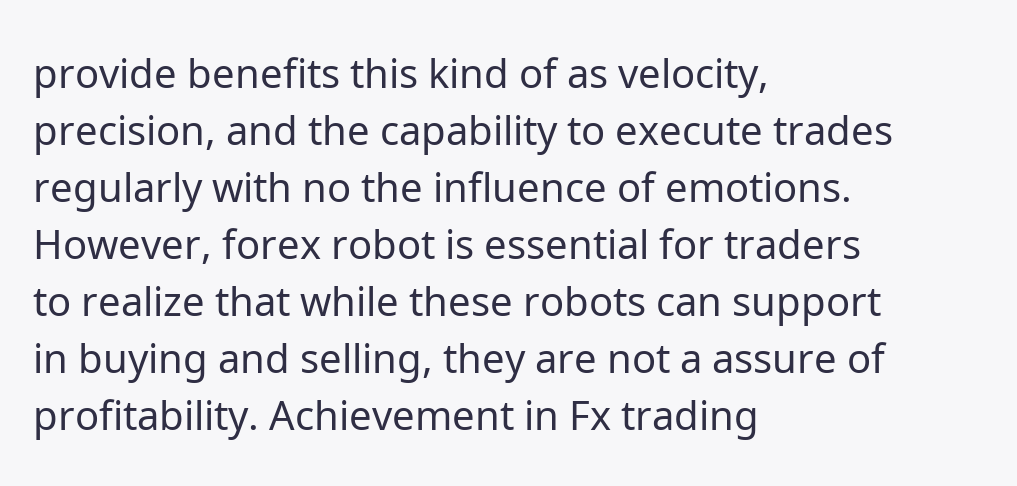provide benefits this kind of as velocity, precision, and the capability to execute trades regularly with no the influence of emotions. However, forex robot is essential for traders to realize that while these robots can support in buying and selling, they are not a assure of profitability. Achievement in Fx trading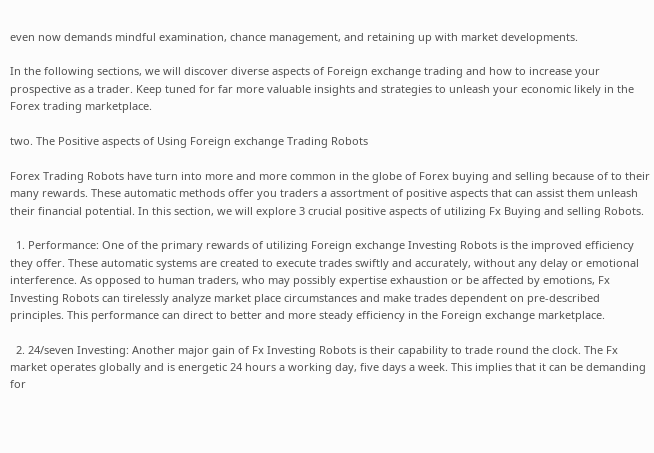even now demands mindful examination, chance management, and retaining up with market developments.

In the following sections, we will discover diverse aspects of Foreign exchange trading and how to increase your prospective as a trader. Keep tuned for far more valuable insights and strategies to unleash your economic likely in the Forex trading marketplace.

two. The Positive aspects of Using Foreign exchange Trading Robots

Forex Trading Robots have turn into more and more common in the globe of Forex buying and selling because of to their many rewards. These automatic methods offer you traders a assortment of positive aspects that can assist them unleash their financial potential. In this section, we will explore 3 crucial positive aspects of utilizing Fx Buying and selling Robots.

  1. Performance: One of the primary rewards of utilizing Foreign exchange Investing Robots is the improved efficiency they offer. These automatic systems are created to execute trades swiftly and accurately, without any delay or emotional interference. As opposed to human traders, who may possibly expertise exhaustion or be affected by emotions, Fx Investing Robots can tirelessly analyze market place circumstances and make trades dependent on pre-described principles. This performance can direct to better and more steady efficiency in the Foreign exchange marketplace.

  2. 24/seven Investing: Another major gain of Fx Investing Robots is their capability to trade round the clock. The Fx market operates globally and is energetic 24 hours a working day, five days a week. This implies that it can be demanding for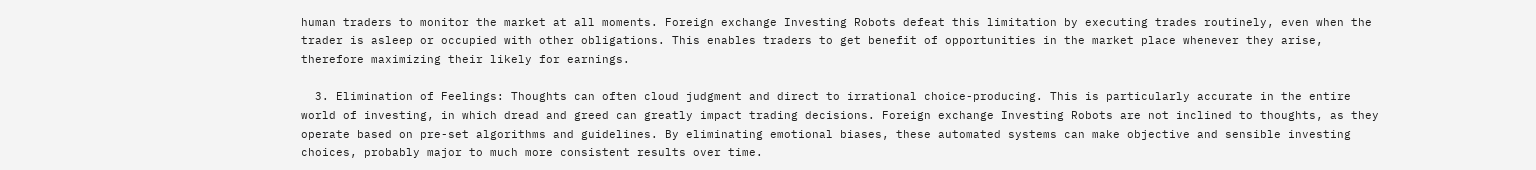human traders to monitor the market at all moments. Foreign exchange Investing Robots defeat this limitation by executing trades routinely, even when the trader is asleep or occupied with other obligations. This enables traders to get benefit of opportunities in the market place whenever they arise, therefore maximizing their likely for earnings.

  3. Elimination of Feelings: Thoughts can often cloud judgment and direct to irrational choice-producing. This is particularly accurate in the entire world of investing, in which dread and greed can greatly impact trading decisions. Foreign exchange Investing Robots are not inclined to thoughts, as they operate based on pre-set algorithms and guidelines. By eliminating emotional biases, these automated systems can make objective and sensible investing choices, probably major to much more consistent results over time.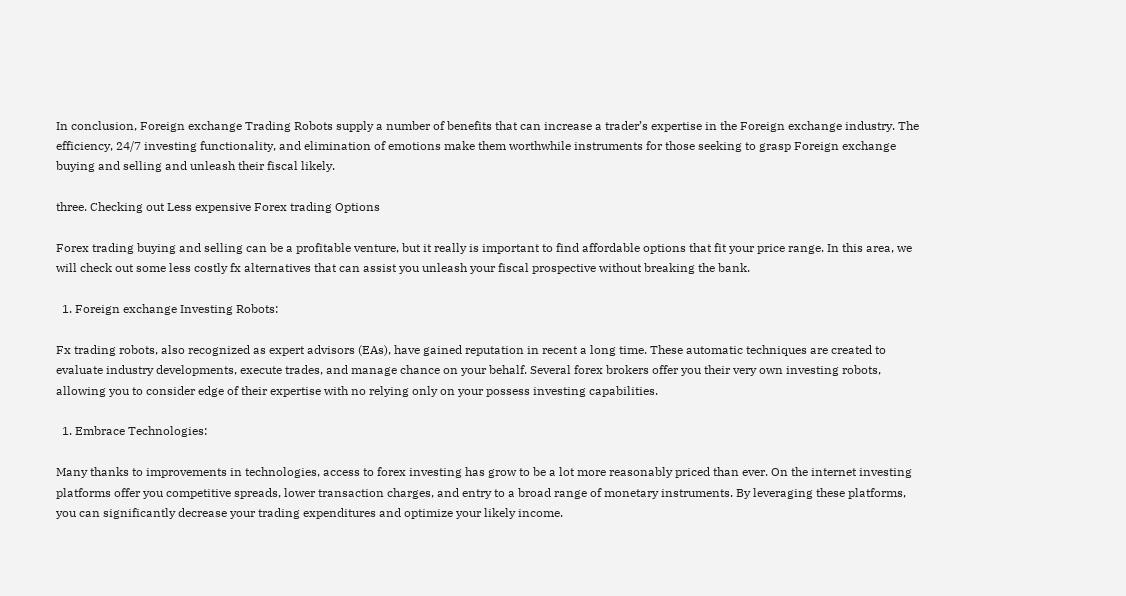In conclusion, Foreign exchange Trading Robots supply a number of benefits that can increase a trader’s expertise in the Foreign exchange industry. The efficiency, 24/7 investing functionality, and elimination of emotions make them worthwhile instruments for those seeking to grasp Foreign exchange buying and selling and unleash their fiscal likely.

three. Checking out Less expensive Forex trading Options

Forex trading buying and selling can be a profitable venture, but it really is important to find affordable options that fit your price range. In this area, we will check out some less costly fx alternatives that can assist you unleash your fiscal prospective without breaking the bank.

  1. Foreign exchange Investing Robots:

Fx trading robots, also recognized as expert advisors (EAs), have gained reputation in recent a long time. These automatic techniques are created to evaluate industry developments, execute trades, and manage chance on your behalf. Several forex brokers offer you their very own investing robots, allowing you to consider edge of their expertise with no relying only on your possess investing capabilities.

  1. Embrace Technologies:

Many thanks to improvements in technologies, access to forex investing has grow to be a lot more reasonably priced than ever. On the internet investing platforms offer you competitive spreads, lower transaction charges, and entry to a broad range of monetary instruments. By leveraging these platforms, you can significantly decrease your trading expenditures and optimize your likely income.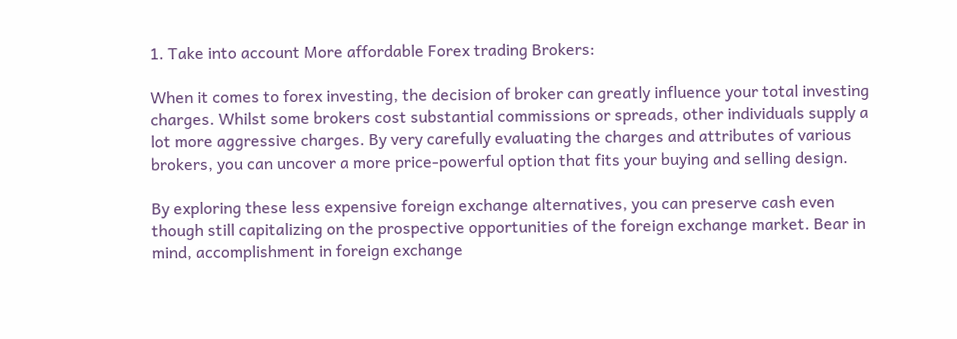1. Take into account More affordable Forex trading Brokers:

When it comes to forex investing, the decision of broker can greatly influence your total investing charges. Whilst some brokers cost substantial commissions or spreads, other individuals supply a lot more aggressive charges. By very carefully evaluating the charges and attributes of various brokers, you can uncover a more price-powerful option that fits your buying and selling design.

By exploring these less expensive foreign exchange alternatives, you can preserve cash even though still capitalizing on the prospective opportunities of the foreign exchange market. Bear in mind, accomplishment in foreign exchange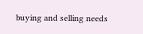buying and selling needs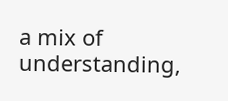a mix of understanding,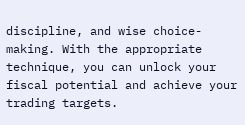discipline, and wise choice-making. With the appropriate technique, you can unlock your fiscal potential and achieve your trading targets.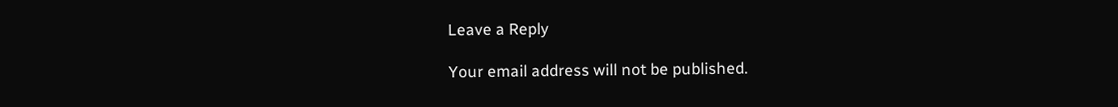Leave a Reply

Your email address will not be published.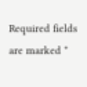Required fields are marked *